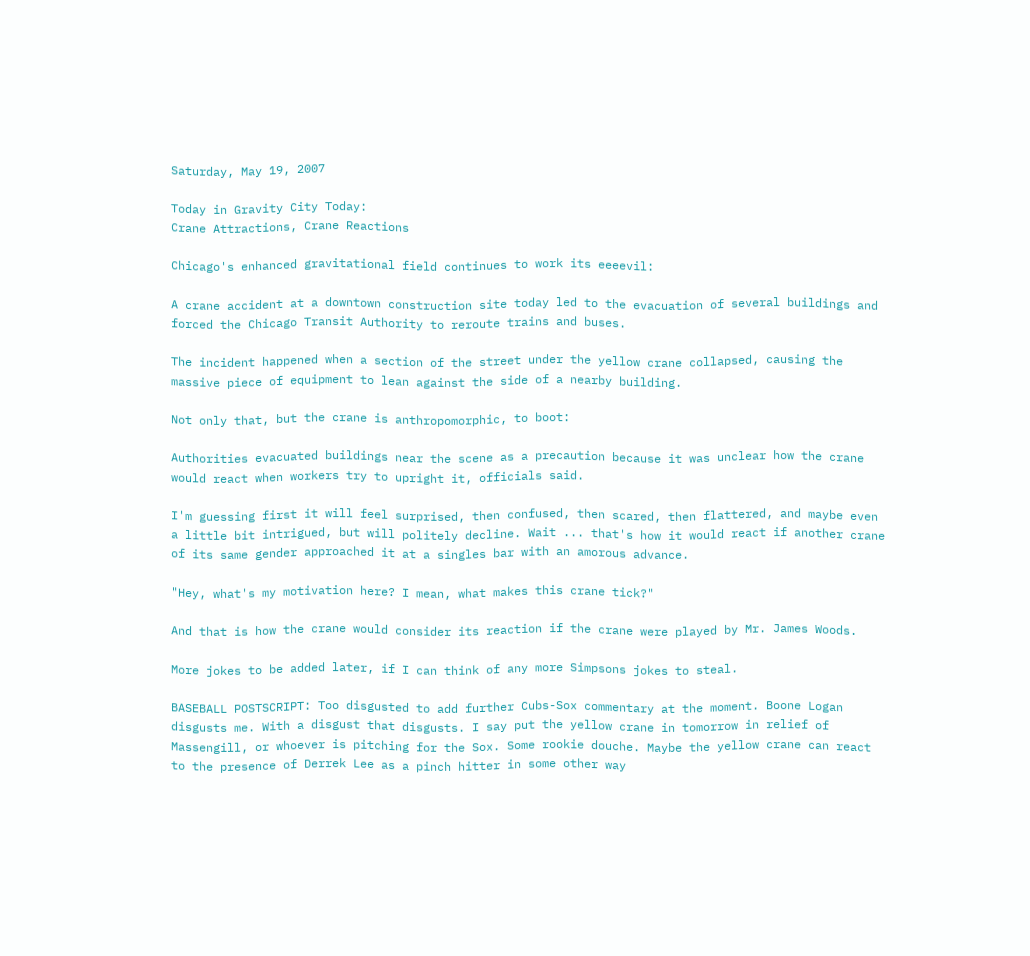Saturday, May 19, 2007

Today in Gravity City Today:
Crane Attractions, Crane Reactions

Chicago's enhanced gravitational field continues to work its eeeevil:

A crane accident at a downtown construction site today led to the evacuation of several buildings and forced the Chicago Transit Authority to reroute trains and buses.

The incident happened when a section of the street under the yellow crane collapsed, causing the massive piece of equipment to lean against the side of a nearby building.

Not only that, but the crane is anthropomorphic, to boot:

Authorities evacuated buildings near the scene as a precaution because it was unclear how the crane would react when workers try to upright it, officials said.

I'm guessing first it will feel surprised, then confused, then scared, then flattered, and maybe even a little bit intrigued, but will politely decline. Wait ... that's how it would react if another crane of its same gender approached it at a singles bar with an amorous advance.

"Hey, what's my motivation here? I mean, what makes this crane tick?"

And that is how the crane would consider its reaction if the crane were played by Mr. James Woods.

More jokes to be added later, if I can think of any more Simpsons jokes to steal.

BASEBALL POSTSCRIPT: Too disgusted to add further Cubs-Sox commentary at the moment. Boone Logan disgusts me. With a disgust that disgusts. I say put the yellow crane in tomorrow in relief of Massengill, or whoever is pitching for the Sox. Some rookie douche. Maybe the yellow crane can react to the presence of Derrek Lee as a pinch hitter in some other way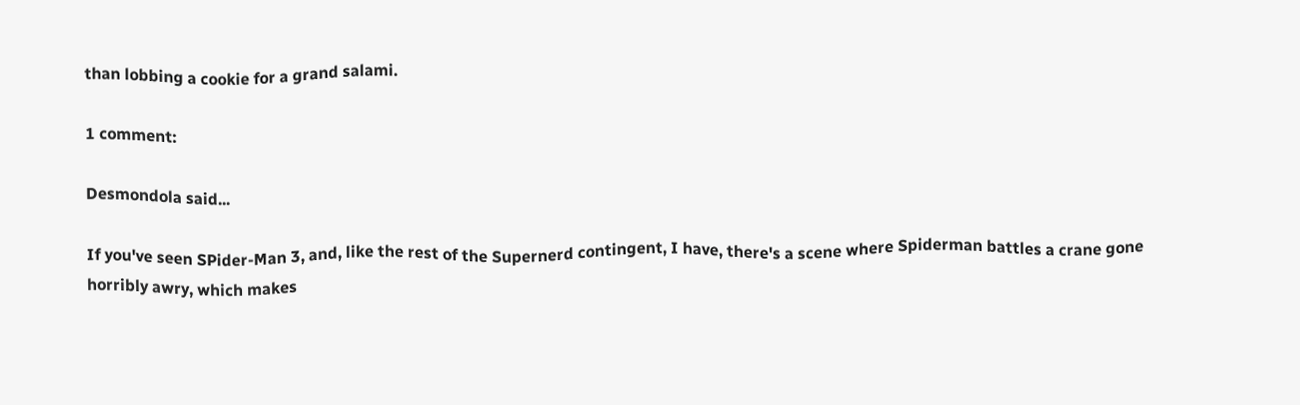than lobbing a cookie for a grand salami.

1 comment:

Desmondola said...

If you've seen SPider-Man 3, and, like the rest of the Supernerd contingent, I have, there's a scene where Spiderman battles a crane gone horribly awry, which makes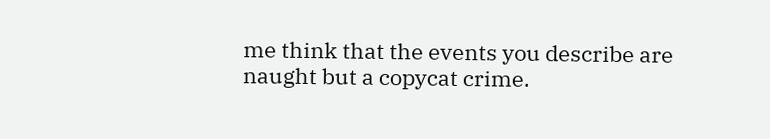me think that the events you describe are naught but a copycat crime.